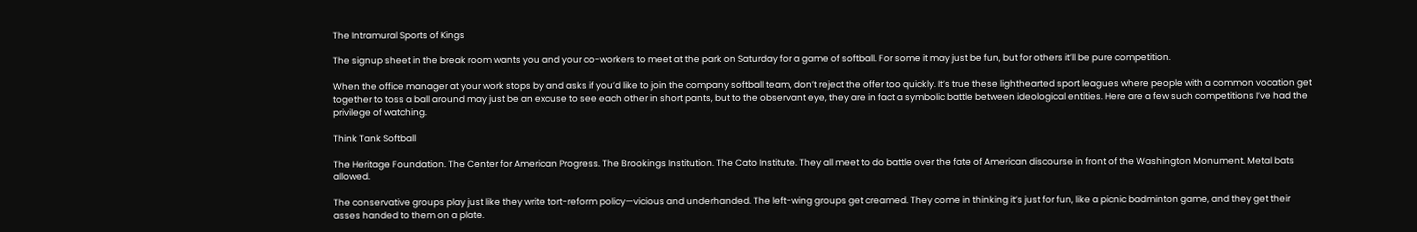The Intramural Sports of Kings

The signup sheet in the break room wants you and your co-workers to meet at the park on Saturday for a game of softball. For some it may just be fun, but for others it’ll be pure competition.

When the office manager at your work stops by and asks if you’d like to join the company softball team, don’t reject the offer too quickly. It’s true these lighthearted sport leagues where people with a common vocation get together to toss a ball around may just be an excuse to see each other in short pants, but to the observant eye, they are in fact a symbolic battle between ideological entities. Here are a few such competitions I’ve had the privilege of watching.

Think Tank Softball

The Heritage Foundation. The Center for American Progress. The Brookings Institution. The Cato Institute. They all meet to do battle over the fate of American discourse in front of the Washington Monument. Metal bats allowed.

The conservative groups play just like they write tort-reform policy—vicious and underhanded. The left-wing groups get creamed. They come in thinking it’s just for fun, like a picnic badminton game, and they get their asses handed to them on a plate.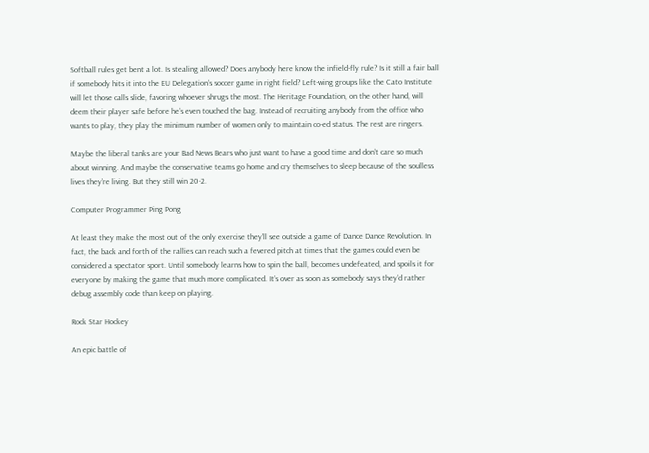Softball rules get bent a lot. Is stealing allowed? Does anybody here know the infield-fly rule? Is it still a fair ball if somebody hits it into the EU Delegation’s soccer game in right field? Left-wing groups like the Cato Institute will let those calls slide, favoring whoever shrugs the most. The Heritage Foundation, on the other hand, will deem their player safe before he’s even touched the bag. Instead of recruiting anybody from the office who wants to play, they play the minimum number of women only to maintain co-ed status. The rest are ringers.

Maybe the liberal tanks are your Bad News Bears who just want to have a good time and don’t care so much about winning. And maybe the conservative teams go home and cry themselves to sleep because of the soulless lives they’re living. But they still win 20-2.

Computer Programmer Ping Pong

At least they make the most out of the only exercise they’ll see outside a game of Dance Dance Revolution. In fact, the back and forth of the rallies can reach such a fevered pitch at times that the games could even be considered a spectator sport. Until somebody learns how to spin the ball, becomes undefeated, and spoils it for everyone by making the game that much more complicated. It’s over as soon as somebody says they’d rather debug assembly code than keep on playing.

Rock Star Hockey

An epic battle of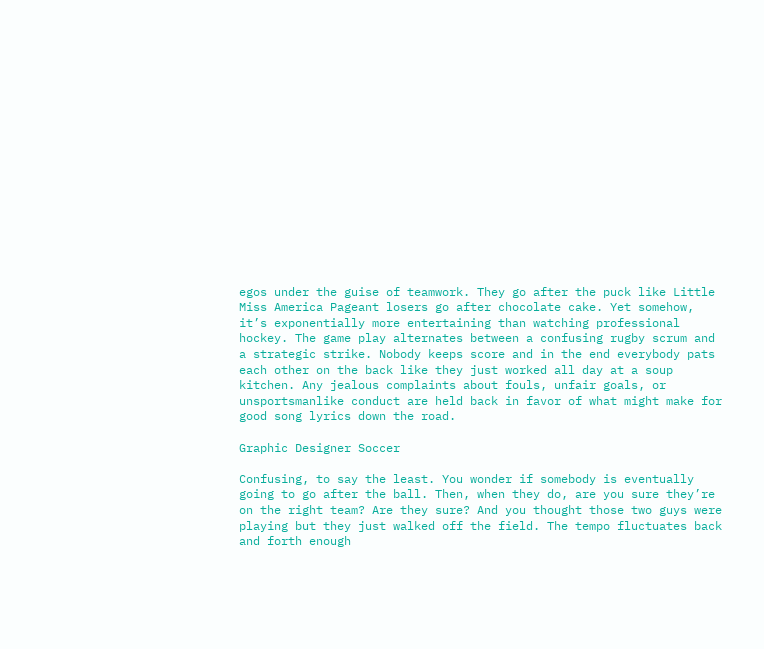egos under the guise of teamwork. They go after the puck like Little Miss America Pageant losers go after chocolate cake. Yet somehow, it’s exponentially more entertaining than watching professional hockey. The game play alternates between a confusing rugby scrum and a strategic strike. Nobody keeps score and in the end everybody pats each other on the back like they just worked all day at a soup kitchen. Any jealous complaints about fouls, unfair goals, or unsportsmanlike conduct are held back in favor of what might make for good song lyrics down the road.

Graphic Designer Soccer

Confusing, to say the least. You wonder if somebody is eventually going to go after the ball. Then, when they do, are you sure they’re on the right team? Are they sure? And you thought those two guys were playing but they just walked off the field. The tempo fluctuates back and forth enough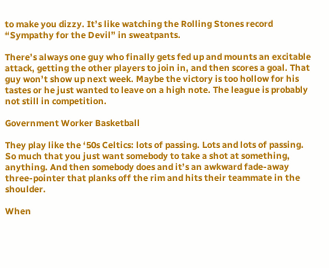to make you dizzy. It’s like watching the Rolling Stones record “Sympathy for the Devil” in sweatpants.

There’s always one guy who finally gets fed up and mounts an excitable attack, getting the other players to join in, and then scores a goal. That guy won’t show up next week. Maybe the victory is too hollow for his tastes or he just wanted to leave on a high note. The league is probably not still in competition.

Government Worker Basketball

They play like the ‘50s Celtics: lots of passing. Lots and lots of passing. So much that you just want somebody to take a shot at something, anything. And then somebody does and it’s an awkward fade-away three-pointer that planks off the rim and hits their teammate in the shoulder.

When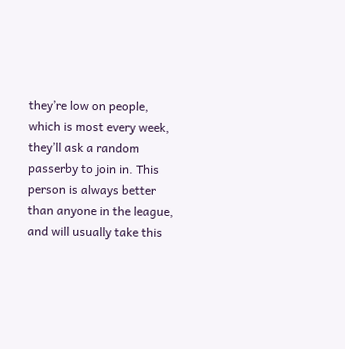they’re low on people, which is most every week, they’ll ask a random passerby to join in. This person is always better than anyone in the league, and will usually take this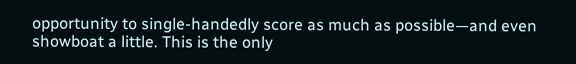opportunity to single-handedly score as much as possible—and even showboat a little. This is the only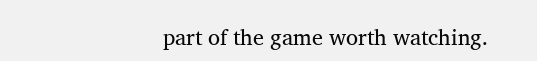part of the game worth watching.